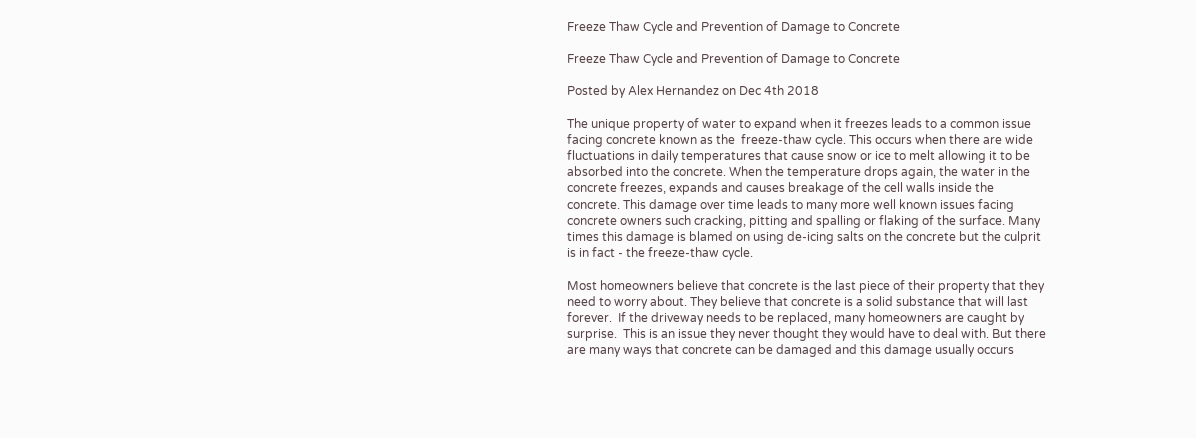Freeze Thaw Cycle and Prevention of Damage to Concrete

Freeze Thaw Cycle and Prevention of Damage to Concrete

Posted by Alex Hernandez on Dec 4th 2018

The unique property of water to expand when it freezes leads to a common issue facing concrete known as the  freeze-thaw cycle. This occurs when there are wide fluctuations in daily temperatures that cause snow or ice to melt allowing it to be absorbed into the concrete. When the temperature drops again, the water in the concrete freezes, expands and causes breakage of the cell walls inside the concrete. This damage over time leads to many more well known issues facing concrete owners such cracking, pitting and spalling or flaking of the surface. Many times this damage is blamed on using de-icing salts on the concrete but the culprit is in fact - the freeze-thaw cycle.

Most homeowners believe that concrete is the last piece of their property that they need to worry about. They believe that concrete is a solid substance that will last forever.  If the driveway needs to be replaced, many homeowners are caught by surprise.  This is an issue they never thought they would have to deal with. But there are many ways that concrete can be damaged and this damage usually occurs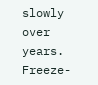slowly over years. Freeze-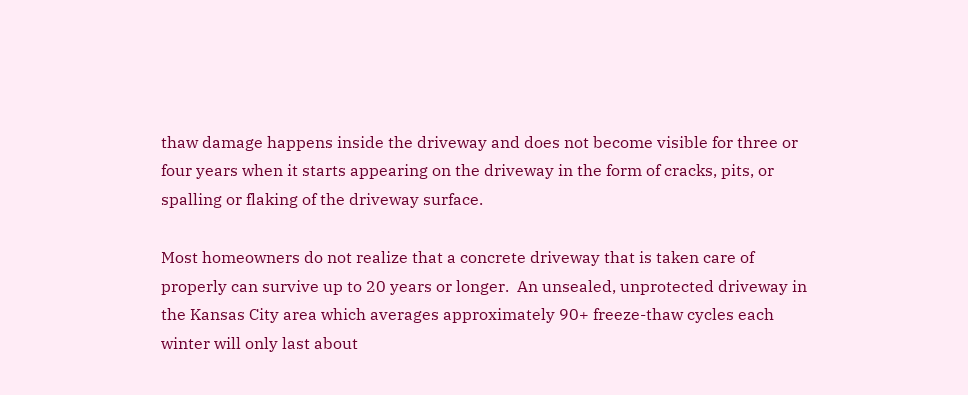thaw damage happens inside the driveway and does not become visible for three or four years when it starts appearing on the driveway in the form of cracks, pits, or spalling or flaking of the driveway surface.

Most homeowners do not realize that a concrete driveway that is taken care of properly can survive up to 20 years or longer.  An unsealed, unprotected driveway in the Kansas City area which averages approximately 90+ freeze-thaw cycles each winter will only last about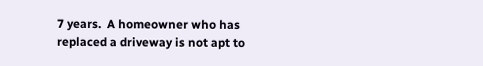7 years.  A homeowner who has replaced a driveway is not apt to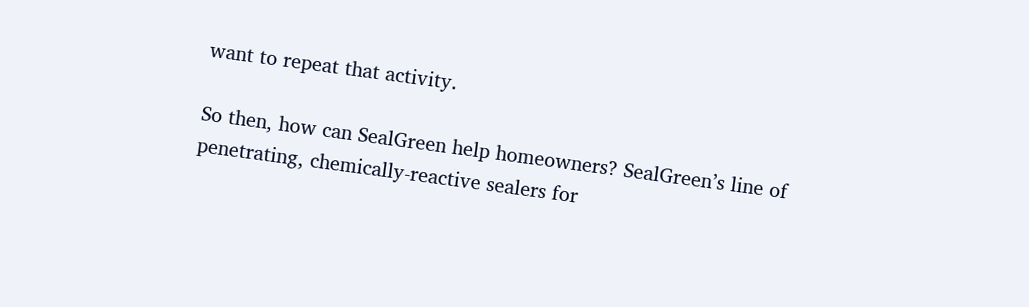want to repeat that activity.

So then, how can SealGreen help homeowners? SealGreen’s line of penetrating, chemically-reactive sealers for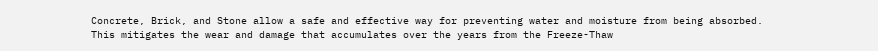Concrete, Brick, and Stone allow a safe and effective way for preventing water and moisture from being absorbed. This mitigates the wear and damage that accumulates over the years from the Freeze-Thaw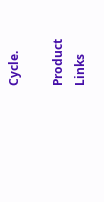Cycle.

Product Links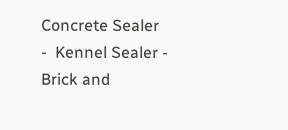Concrete Sealer -  Kennel Sealer -  Brick and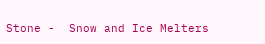Stone -  Snow and Ice Melters